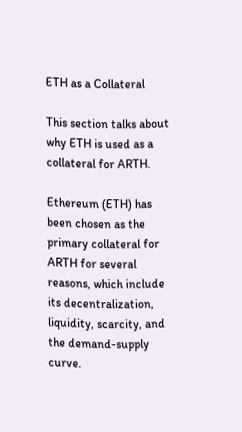ETH as a Collateral

This section talks about why ETH is used as a collateral for ARTH.

Ethereum (ETH) has been chosen as the primary collateral for ARTH for several reasons, which include its decentralization, liquidity, scarcity, and the demand-supply curve.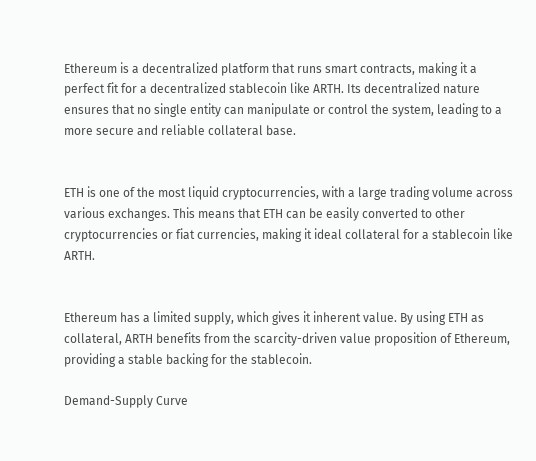Ethereum is a decentralized platform that runs smart contracts, making it a perfect fit for a decentralized stablecoin like ARTH. Its decentralized nature ensures that no single entity can manipulate or control the system, leading to a more secure and reliable collateral base.


ETH is one of the most liquid cryptocurrencies, with a large trading volume across various exchanges. This means that ETH can be easily converted to other cryptocurrencies or fiat currencies, making it ideal collateral for a stablecoin like ARTH.


Ethereum has a limited supply, which gives it inherent value. By using ETH as collateral, ARTH benefits from the scarcity-driven value proposition of Ethereum, providing a stable backing for the stablecoin.

Demand-Supply Curve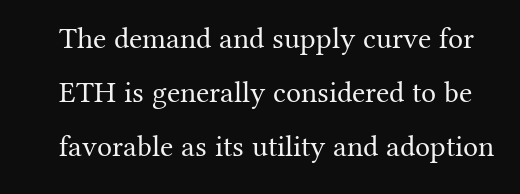The demand and supply curve for ETH is generally considered to be favorable as its utility and adoption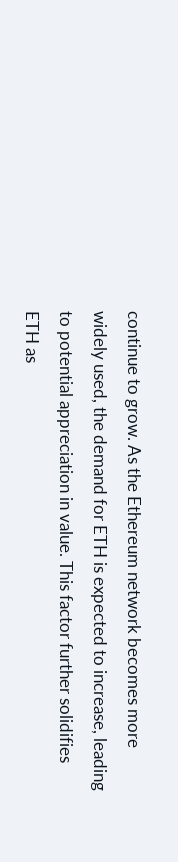continue to grow. As the Ethereum network becomes more widely used, the demand for ETH is expected to increase, leading to potential appreciation in value. This factor further solidifies ETH as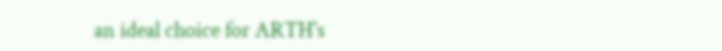an ideal choice for ARTH's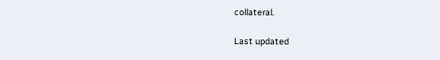collateral.

Last updated